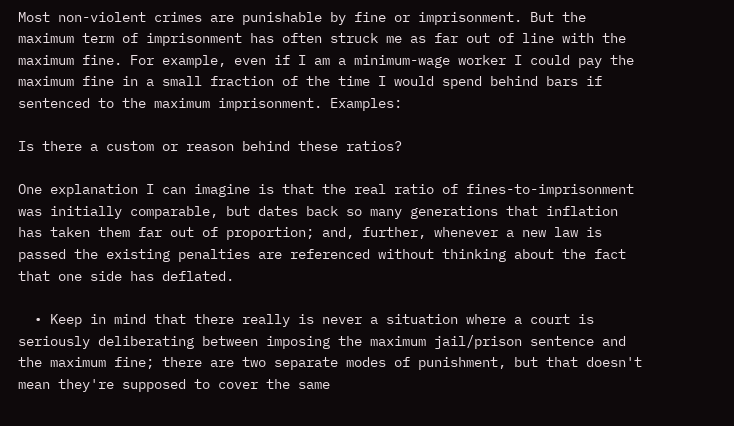Most non-violent crimes are punishable by fine or imprisonment. But the maximum term of imprisonment has often struck me as far out of line with the maximum fine. For example, even if I am a minimum-wage worker I could pay the maximum fine in a small fraction of the time I would spend behind bars if sentenced to the maximum imprisonment. Examples:

Is there a custom or reason behind these ratios?

One explanation I can imagine is that the real ratio of fines-to-imprisonment was initially comparable, but dates back so many generations that inflation has taken them far out of proportion; and, further, whenever a new law is passed the existing penalties are referenced without thinking about the fact that one side has deflated.

  • Keep in mind that there really is never a situation where a court is seriously deliberating between imposing the maximum jail/prison sentence and the maximum fine; there are two separate modes of punishment, but that doesn't mean they're supposed to cover the same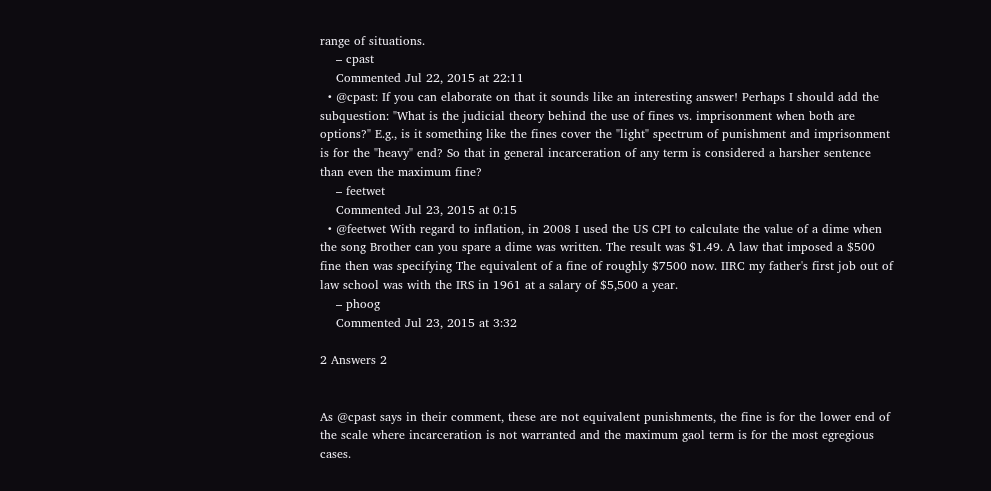range of situations.
    – cpast
    Commented Jul 22, 2015 at 22:11
  • @cpast: If you can elaborate on that it sounds like an interesting answer! Perhaps I should add the subquestion: "What is the judicial theory behind the use of fines vs. imprisonment when both are options?" E.g., is it something like the fines cover the "light" spectrum of punishment and imprisonment is for the "heavy" end? So that in general incarceration of any term is considered a harsher sentence than even the maximum fine?
    – feetwet
    Commented Jul 23, 2015 at 0:15
  • @feetwet With regard to inflation, in 2008 I used the US CPI to calculate the value of a dime when the song Brother can you spare a dime was written. The result was $1.49. A law that imposed a $500 fine then was specifying The equivalent of a fine of roughly $7500 now. IIRC my father's first job out of law school was with the IRS in 1961 at a salary of $5,500 a year.
    – phoog
    Commented Jul 23, 2015 at 3:32

2 Answers 2


As @cpast says in their comment, these are not equivalent punishments, the fine is for the lower end of the scale where incarceration is not warranted and the maximum gaol term is for the most egregious cases.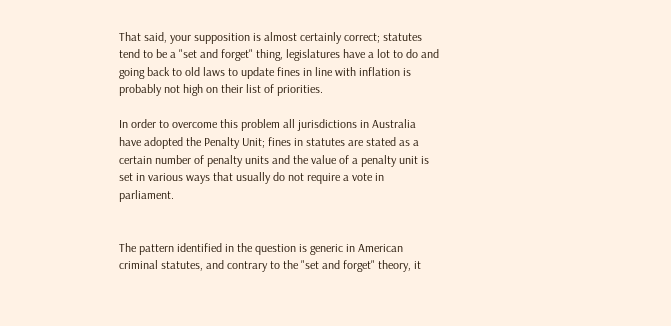That said, your supposition is almost certainly correct; statutes tend to be a "set and forget" thing, legislatures have a lot to do and going back to old laws to update fines in line with inflation is probably not high on their list of priorities.

In order to overcome this problem all jurisdictions in Australia have adopted the Penalty Unit; fines in statutes are stated as a certain number of penalty units and the value of a penalty unit is set in various ways that usually do not require a vote in parliament.


The pattern identified in the question is generic in American criminal statutes, and contrary to the "set and forget" theory, it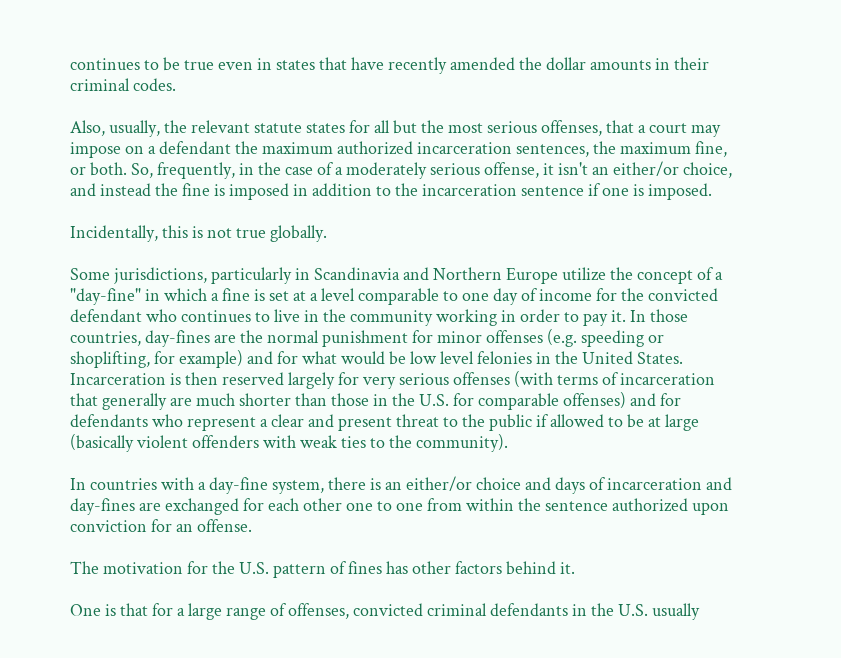continues to be true even in states that have recently amended the dollar amounts in their criminal codes.

Also, usually, the relevant statute states for all but the most serious offenses, that a court may impose on a defendant the maximum authorized incarceration sentences, the maximum fine, or both. So, frequently, in the case of a moderately serious offense, it isn't an either/or choice, and instead the fine is imposed in addition to the incarceration sentence if one is imposed.

Incidentally, this is not true globally.

Some jurisdictions, particularly in Scandinavia and Northern Europe utilize the concept of a "day-fine" in which a fine is set at a level comparable to one day of income for the convicted defendant who continues to live in the community working in order to pay it. In those countries, day-fines are the normal punishment for minor offenses (e.g. speeding or shoplifting, for example) and for what would be low level felonies in the United States. Incarceration is then reserved largely for very serious offenses (with terms of incarceration that generally are much shorter than those in the U.S. for comparable offenses) and for defendants who represent a clear and present threat to the public if allowed to be at large (basically violent offenders with weak ties to the community).

In countries with a day-fine system, there is an either/or choice and days of incarceration and day-fines are exchanged for each other one to one from within the sentence authorized upon conviction for an offense.

The motivation for the U.S. pattern of fines has other factors behind it.

One is that for a large range of offenses, convicted criminal defendants in the U.S. usually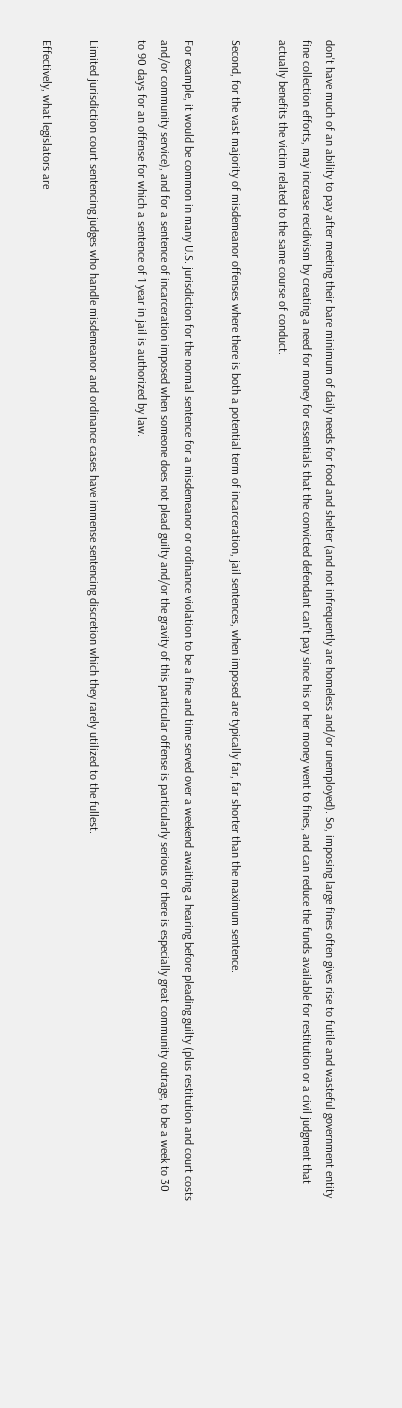don't have much of an ability to pay after meeting their bare minimum of daily needs for food and shelter (and not infrequently are homeless and/or unemployed). So, imposing large fines often gives rise to futile and wasteful government entity fine collection efforts, may increase recidivism by creating a need for money for essentials that the convicted defendant can't pay since his or her money went to fines, and can reduce the funds available for restitution or a civil judgment that actually benefits the victim related to the same course of conduct.

Second, for the vast majority of misdemeanor offenses where there is both a potential term of incarceration, jail sentences, when imposed are typically far, far shorter than the maximum sentence.

For example, it would be common in many U.S. jurisdiction for the normal sentence for a misdemeanor or ordinance violation to be a fine and time served over a weekend awaiting a hearing before pleading guilty (plus restitution and court costs and/or community service), and for a sentence of incarceration imposed when someone does not plead guilty and/or the gravity of this particular offense is particularly serious or there is especially great community outrage, to be a week to 30 to 90 days for an offense for which a sentence of 1 year in jail is authorized by law.

Limited jurisdiction court sentencing judges who handle misdemeanor and ordinance cases have immense sentencing discretion which they rarely utilized to the fullest.

Effectively, what legislators are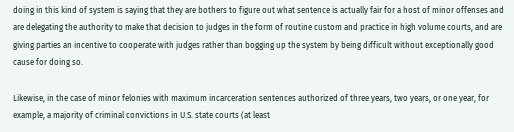doing in this kind of system is saying that they are bothers to figure out what sentence is actually fair for a host of minor offenses and are delegating the authority to make that decision to judges in the form of routine custom and practice in high volume courts, and are giving parties an incentive to cooperate with judges rather than bogging up the system by being difficult without exceptionally good cause for doing so.

Likewise, in the case of minor felonies with maximum incarceration sentences authorized of three years, two years, or one year, for example, a majority of criminal convictions in U.S. state courts (at least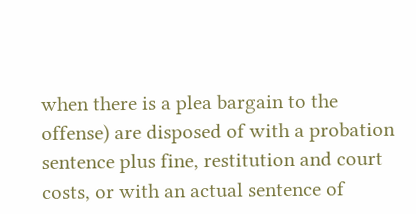when there is a plea bargain to the offense) are disposed of with a probation sentence plus fine, restitution and court costs, or with an actual sentence of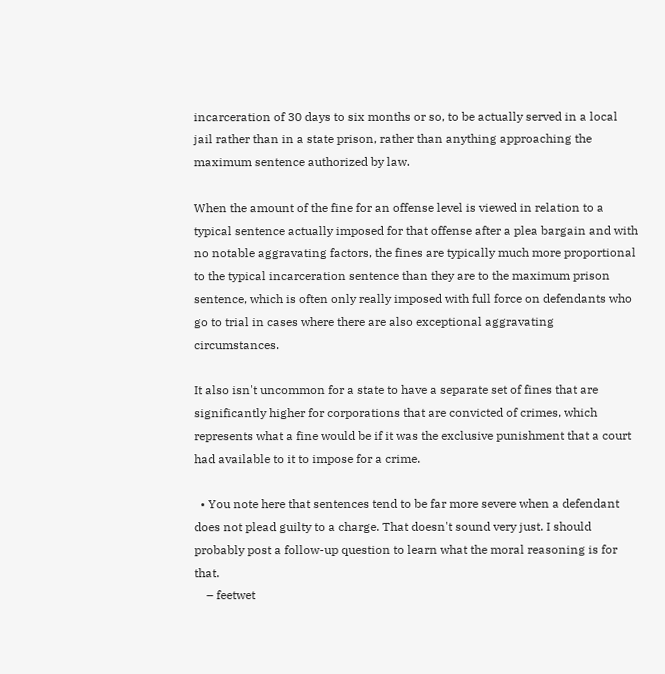incarceration of 30 days to six months or so, to be actually served in a local jail rather than in a state prison, rather than anything approaching the maximum sentence authorized by law.

When the amount of the fine for an offense level is viewed in relation to a typical sentence actually imposed for that offense after a plea bargain and with no notable aggravating factors, the fines are typically much more proportional to the typical incarceration sentence than they are to the maximum prison sentence, which is often only really imposed with full force on defendants who go to trial in cases where there are also exceptional aggravating circumstances.

It also isn't uncommon for a state to have a separate set of fines that are significantly higher for corporations that are convicted of crimes, which represents what a fine would be if it was the exclusive punishment that a court had available to it to impose for a crime.

  • You note here that sentences tend to be far more severe when a defendant does not plead guilty to a charge. That doesn't sound very just. I should probably post a follow-up question to learn what the moral reasoning is for that.
    – feetwet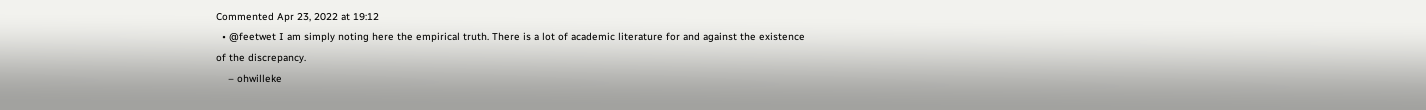Commented Apr 23, 2022 at 19:12
  • @feetwet I am simply noting here the empirical truth. There is a lot of academic literature for and against the existence of the discrepancy.
    – ohwilleke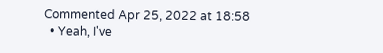Commented Apr 25, 2022 at 18:58
  • Yeah, I've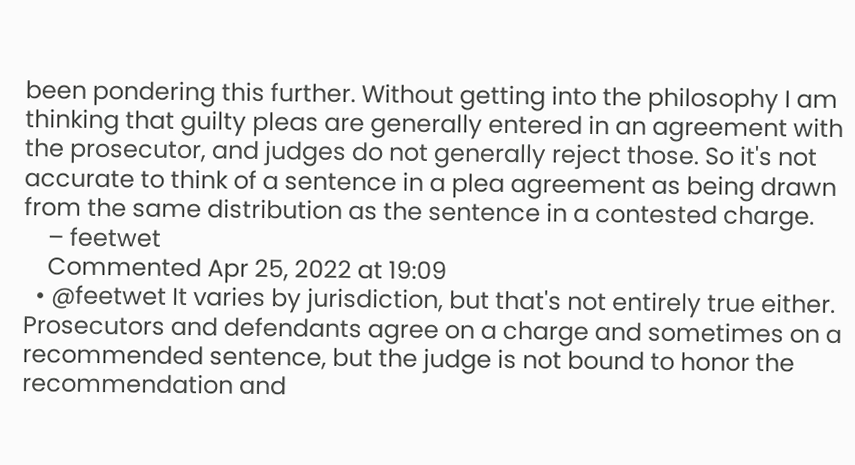been pondering this further. Without getting into the philosophy I am thinking that guilty pleas are generally entered in an agreement with the prosecutor, and judges do not generally reject those. So it's not accurate to think of a sentence in a plea agreement as being drawn from the same distribution as the sentence in a contested charge.
    – feetwet
    Commented Apr 25, 2022 at 19:09
  • @feetwet It varies by jurisdiction, but that's not entirely true either. Prosecutors and defendants agree on a charge and sometimes on a recommended sentence, but the judge is not bound to honor the recommendation and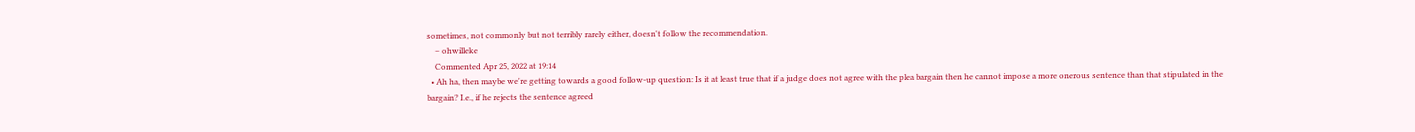sometimes, not commonly but not terribly rarely either, doesn't follow the recommendation.
    – ohwilleke
    Commented Apr 25, 2022 at 19:14
  • Ah ha, then maybe we're getting towards a good follow-up question: Is it at least true that if a judge does not agree with the plea bargain then he cannot impose a more onerous sentence than that stipulated in the bargain? I.e., if he rejects the sentence agreed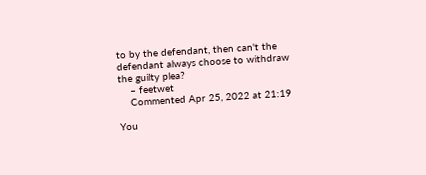to by the defendant, then can't the defendant always choose to withdraw the guilty plea?
    – feetwet
    Commented Apr 25, 2022 at 21:19

You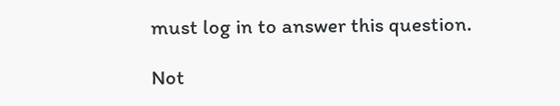must log in to answer this question.

Not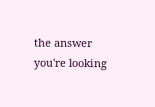the answer you're looking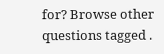for? Browse other questions tagged .